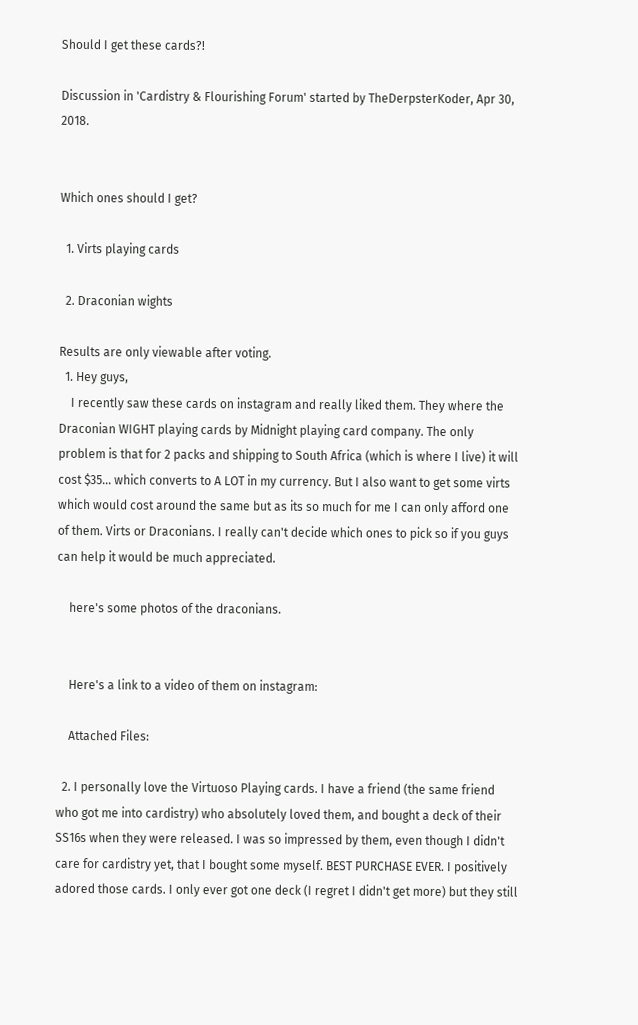Should I get these cards?!

Discussion in 'Cardistry & Flourishing Forum' started by TheDerpsterKoder, Apr 30, 2018.


Which ones should I get?

  1. Virts playing cards

  2. Draconian wights

Results are only viewable after voting.
  1. Hey guys,
    I recently saw these cards on instagram and really liked them. They where the Draconian WIGHT playing cards by Midnight playing card company. The only problem is that for 2 packs and shipping to South Africa (which is where I live) it will cost $35... which converts to A LOT in my currency. But I also want to get some virts which would cost around the same but as its so much for me I can only afford one of them. Virts or Draconians. I really can't decide which ones to pick so if you guys can help it would be much appreciated.

    here's some photos of the draconians.


    Here's a link to a video of them on instagram:

    Attached Files:

  2. I personally love the Virtuoso Playing cards. I have a friend (the same friend who got me into cardistry) who absolutely loved them, and bought a deck of their SS16s when they were released. I was so impressed by them, even though I didn't care for cardistry yet, that I bought some myself. BEST PURCHASE EVER. I positively adored those cards. I only ever got one deck (I regret I didn't get more) but they still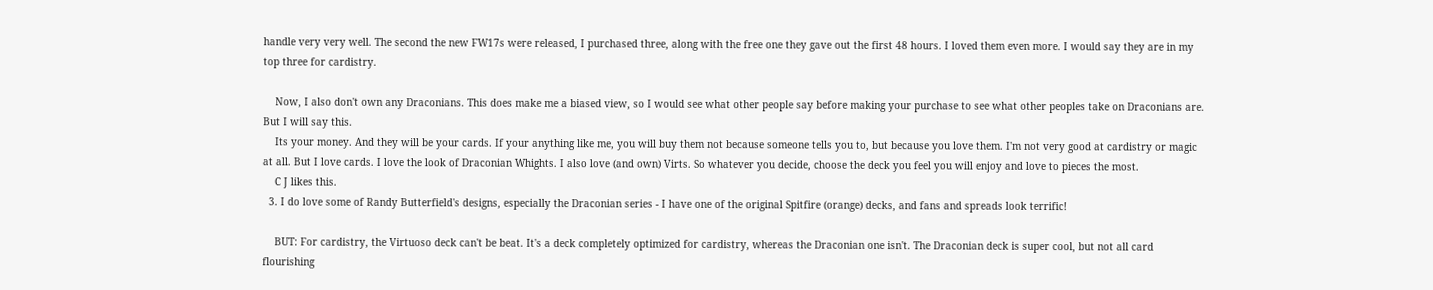handle very very well. The second the new FW17s were released, I purchased three, along with the free one they gave out the first 48 hours. I loved them even more. I would say they are in my top three for cardistry.

    Now, I also don't own any Draconians. This does make me a biased view, so I would see what other people say before making your purchase to see what other peoples take on Draconians are. But I will say this.
    Its your money. And they will be your cards. If your anything like me, you will buy them not because someone tells you to, but because you love them. I'm not very good at cardistry or magic at all. But I love cards. I love the look of Draconian Whights. I also love (and own) Virts. So whatever you decide, choose the deck you feel you will enjoy and love to pieces the most.
    C J likes this.
  3. I do love some of Randy Butterfield's designs, especially the Draconian series - I have one of the original Spitfire (orange) decks, and fans and spreads look terrific!

    BUT: For cardistry, the Virtuoso deck can't be beat. It's a deck completely optimized for cardistry, whereas the Draconian one isn't. The Draconian deck is super cool, but not all card flourishing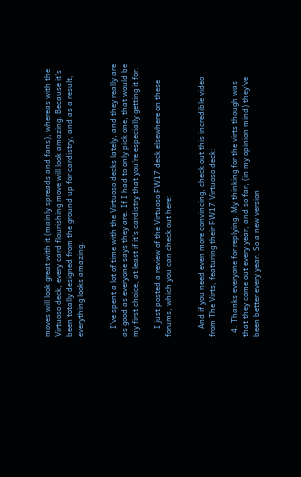moves will look great with it (mainly spreads and fans), whereas with the Virtuoso deck, every card flourishing move will look amazing. Because it's been totally designed from the ground up for cardistry, and as a result, everything looks amazing.


    I've spent a lot of time with the Virtuoso decks lately, and they really are as good as everyone says they are. If I had to only pick one, that would be my first choice, at least if it's cardistry that you're especially getting it for.

    I just posted a review of the Virtuoso FW17 deck elsewhere on these forums, which you can check out here:


    And if you need even more convincing, check out this incredible video from The Virts, featuring their FW17 Virtuoso deck:

  4. Thanks everyone for replying. My thinking for the virts though was that they come out every year, and so far, (in my opinion mind) they've been better every year. So a new version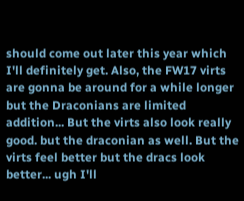should come out later this year which I'll definitely get. Also, the FW17 virts are gonna be around for a while longer but the Draconians are limited addition... But the virts also look really good. but the draconian as well. But the virts feel better but the dracs look better... ugh I'll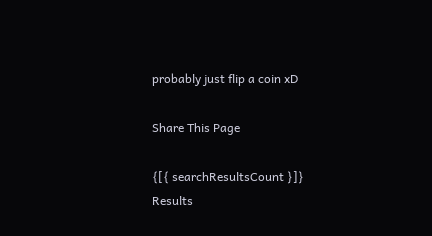probably just flip a coin xD

Share This Page

{[{ searchResultsCount }]} Results